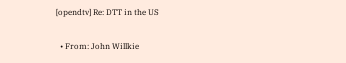[opendtv] Re: DTT in the US

  • From: John Willkie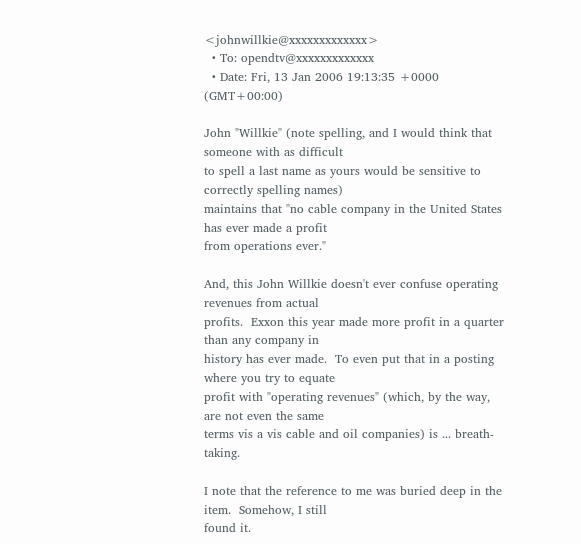<johnwillkie@xxxxxxxxxxxxx>
  • To: opendtv@xxxxxxxxxxxxx
  • Date: Fri, 13 Jan 2006 19:13:35 +0000 (GMT+00:00)

John "Willkie" (note spelling, and I would think that someone with as difficult
to spell a last name as yours would be sensitive to correctly spelling names)
maintains that "no cable company in the United States has ever made a profit
from operations ever."

And, this John Willkie doesn't ever confuse operating revenues from actual
profits.  Exxon this year made more profit in a quarter than any company in
history has ever made.  To even put that in a posting where you try to equate
profit with "operating revenues" (which, by the way, are not even the same
terms vis a vis cable and oil companies) is ... breath-taking.

I note that the reference to me was buried deep in the item.  Somehow, I still
found it.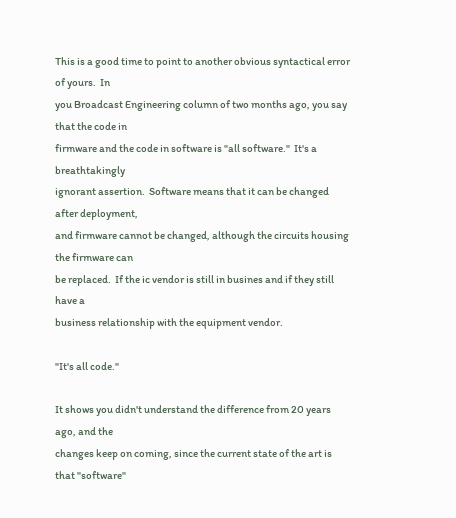This is a good time to point to another obvious syntactical error of yours.  In
you Broadcast Engineering column of two months ago, you say that the code in
firmware and the code in software is "all software."  It's a breathtakingly
ignorant assertion.  Software means that it can be changed after deployment,
and firmware cannot be changed, although the circuits housing the firmware can
be replaced.  If the ic vendor is still in busines and if they still have a
business relationship with the equipment vendor.

"It's all code."

It shows you didn't understand the difference from 20 years ago, and the
changes keep on coming, since the current state of the art is that "software"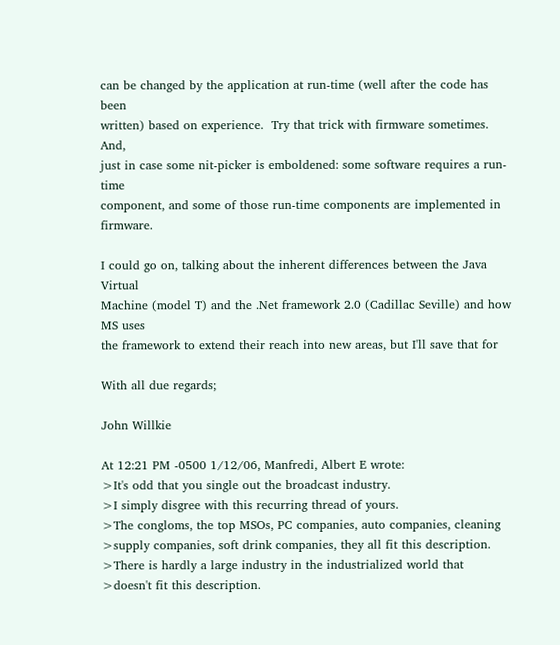can be changed by the application at run-time (well after the code has been
written) based on experience.  Try that trick with firmware sometimes.  And,
just in case some nit-picker is emboldened: some software requires a run-time
component, and some of those run-time components are implemented in firmware.

I could go on, talking about the inherent differences between the Java Virtual
Machine (model T) and the .Net framework 2.0 (Cadillac Seville) and how MS uses
the framework to extend their reach into new areas, but I'll save that for

With all due regards;

John Willkie

At 12:21 PM -0500 1/12/06, Manfredi, Albert E wrote:
>It's odd that you single out the broadcast industry.
>I simply disgree with this recurring thread of yours.
>The congloms, the top MSOs, PC companies, auto companies, cleaning
>supply companies, soft drink companies, they all fit this description.
>There is hardly a large industry in the industrialized world that
>doesn't fit this description.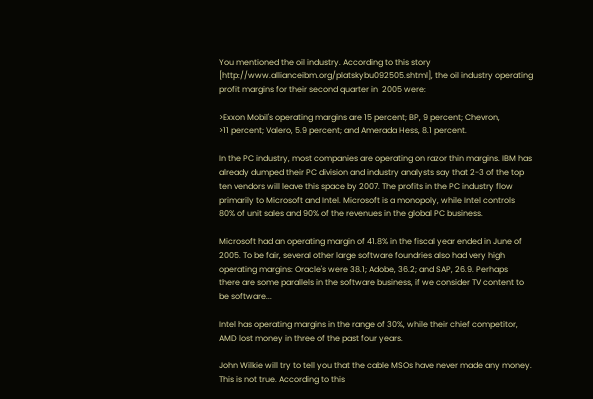You mentioned the oil industry. According to this story
[http://www.allianceibm.org/platskybu092505.shtml], the oil industry operating
profit margins for their second quarter in  2005 were:

>Exxon Mobil's operating margins are 15 percent; BP, 9 percent; Chevron,
>11 percent; Valero, 5.9 percent; and Amerada Hess, 8.1 percent.

In the PC industry, most companies are operating on razor thin margins. IBM has
already dumped their PC division and industry analysts say that 2-3 of the top
ten vendors will leave this space by 2007. The profits in the PC industry flow
primarily to Microsoft and Intel. Microsoft is a monopoly, while Intel controls
80% of unit sales and 90% of the revenues in the global PC business.

Microsoft had an operating margin of 41.8% in the fiscal year ended in June of
2005. To be fair, several other large software foundries also had very high
operating margins: Oracle's were 38.1; Adobe, 36.2; and SAP, 26.9. Perhaps
there are some parallels in the software business, if we consider TV content to
be software...

Intel has operating margins in the range of 30%, while their chief competitor,
AMD lost money in three of the past four years.

John Wilkie will try to tell you that the cable MSOs have never made any money.
This is not true. According to this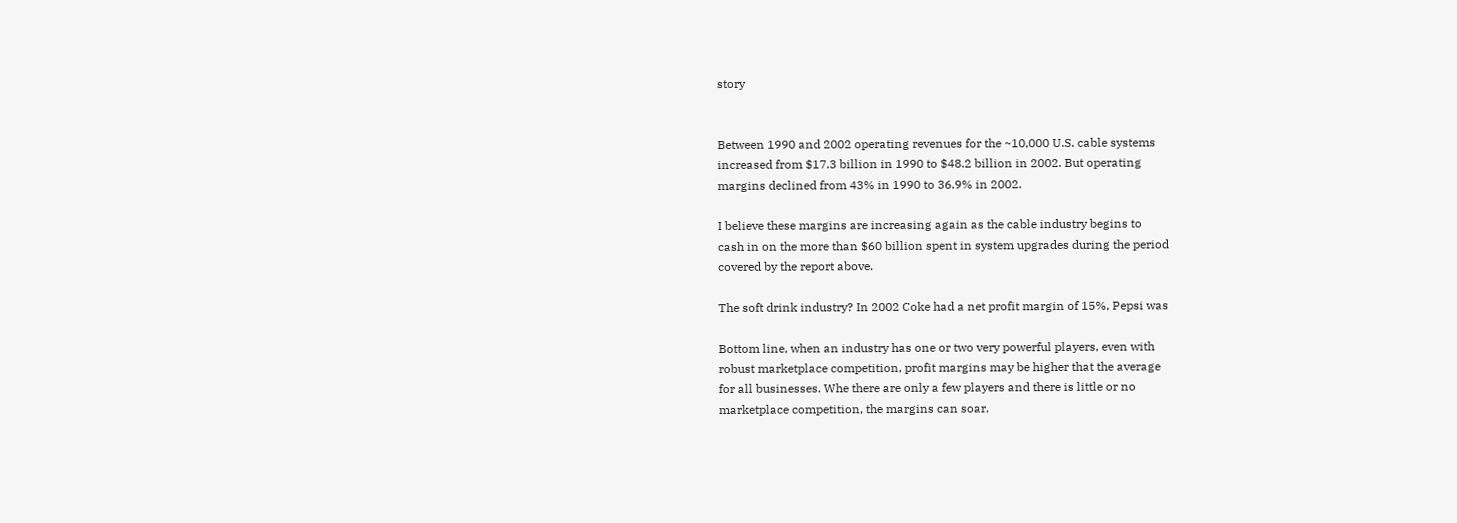story


Between 1990 and 2002 operating revenues for the ~10,000 U.S. cable systems
increased from $17.3 billion in 1990 to $48.2 billion in 2002. But operating
margins declined from 43% in 1990 to 36.9% in 2002.

I believe these margins are increasing again as the cable industry begins to
cash in on the more than $60 billion spent in system upgrades during the period
covered by the report above.

The soft drink industry? In 2002 Coke had a net profit margin of 15%, Pepsi was

Bottom line, when an industry has one or two very powerful players, even with
robust marketplace competition, profit margins may be higher that the average
for all businesses. Whe there are only a few players and there is little or no
marketplace competition, the margins can soar.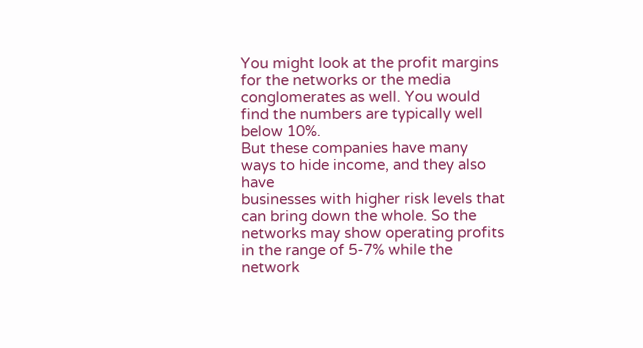You might look at the profit margins for the networks or the media
conglomerates as well. You would find the numbers are typically well below 10%.
But these companies have many ways to hide income, and they also have
businesses with higher risk levels that can bring down the whole. So the
networks may show operating profits in the range of 5-7% while the network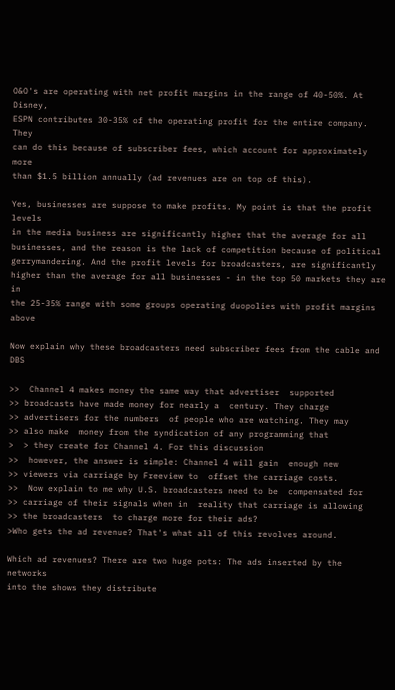O&O's are operating with net profit margins in the range of 40-50%. At Disney,
ESPN contributes 30-35% of the operating profit for the entire company. They
can do this because of subscriber fees, which account for approximately more
than $1.5 billion annually (ad revenues are on top of this).

Yes, businesses are suppose to make profits. My point is that the profit levels
in the media business are significantly higher that the average for all
businesses, and the reason is the lack of competition because of political
gerrymandering. And the profit levels for broadcasters, are significantly
higher than the average for all businesses - in the top 50 markets they are in
the 25-35% range with some groups operating duopolies with profit margins above

Now explain why these broadcasters need subscriber fees from the cable and DBS

>>  Channel 4 makes money the same way that advertiser  supported
>> broadcasts have made money for nearly a  century. They charge
>> advertisers for the numbers  of people who are watching. They may
>> also make  money from the syndication of any programming that
>  > they create for Channel 4. For this discussion
>>  however, the answer is simple: Channel 4 will gain  enough new
>> viewers via carriage by Freeview to  offset the carriage costs.
>>  Now explain to me why U.S. broadcasters need to be  compensated for
>> carriage of their signals when in  reality that carriage is allowing
>> the broadcasters  to charge more for their ads?
>Who gets the ad revenue? That's what all of this revolves around.

Which ad revenues? There are two huge pots: The ads inserted by the networks
into the shows they distribute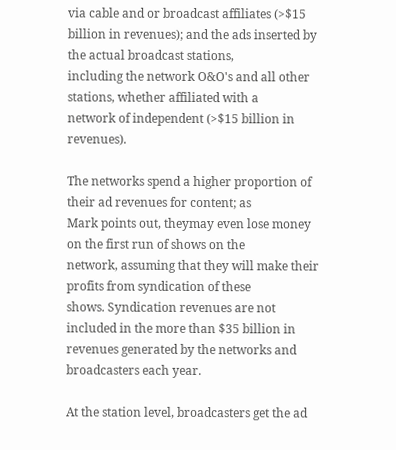via cable and or broadcast affiliates (>$15
billion in revenues); and the ads inserted by the actual broadcast stations,
including the network O&O's and all other stations, whether affiliated with a
network of independent (>$15 billion in revenues).

The networks spend a higher proportion of their ad revenues for content; as
Mark points out, theymay even lose money on the first run of shows on the
network, assuming that they will make their profits from syndication of these
shows. Syndication revenues are not included in the more than $35 billion in
revenues generated by the networks and broadcasters each year.

At the station level, broadcasters get the ad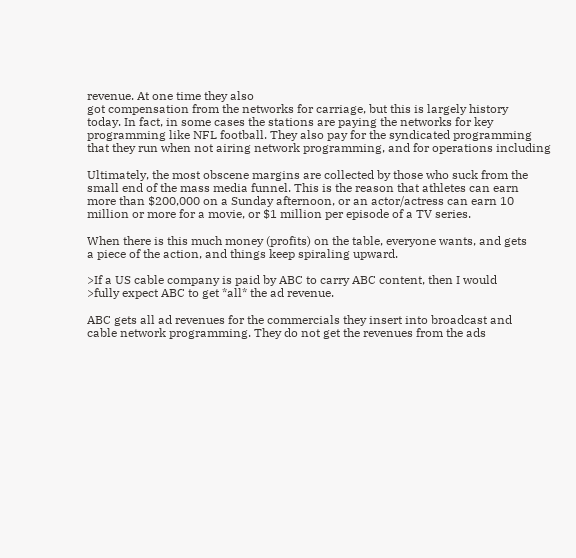revenue. At one time they also
got compensation from the networks for carriage, but this is largely history
today. In fact, in some cases the stations are paying the networks for key
programming like NFL football. They also pay for the syndicated programming
that they run when not airing network programming, and for operations including

Ultimately, the most obscene margins are collected by those who suck from the
small end of the mass media funnel. This is the reason that athletes can earn
more than $200,000 on a Sunday afternoon, or an actor/actress can earn 10
million or more for a movie, or $1 million per episode of a TV series.

When there is this much money (profits) on the table, everyone wants, and gets
a piece of the action, and things keep spiraling upward.

>If a US cable company is paid by ABC to carry ABC content, then I would
>fully expect ABC to get *all* the ad revenue.

ABC gets all ad revenues for the commercials they insert into broadcast and
cable network programming. They do not get the revenues from the ads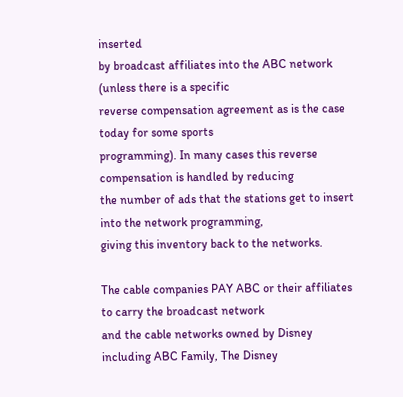inserted
by broadcast affiliates into the ABC network (unless there is a specific
reverse compensation agreement as is the case today for some sports
programming). In many cases this reverse compensation is handled by reducing
the number of ads that the stations get to insert into the network programming,
giving this inventory back to the networks.

The cable companies PAY ABC or their affiliates to carry the broadcast network
and the cable networks owned by Disney including ABC Family, The Disney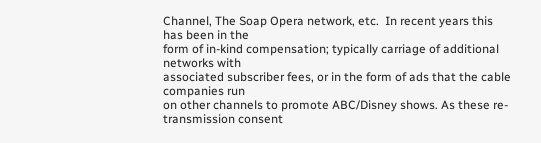Channel, The Soap Opera network, etc.  In recent years this has been in the
form of in-kind compensation; typically carriage of additional networks with
associated subscriber fees, or in the form of ads that the cable companies run
on other channels to promote ABC/Disney shows. As these re-transmission consent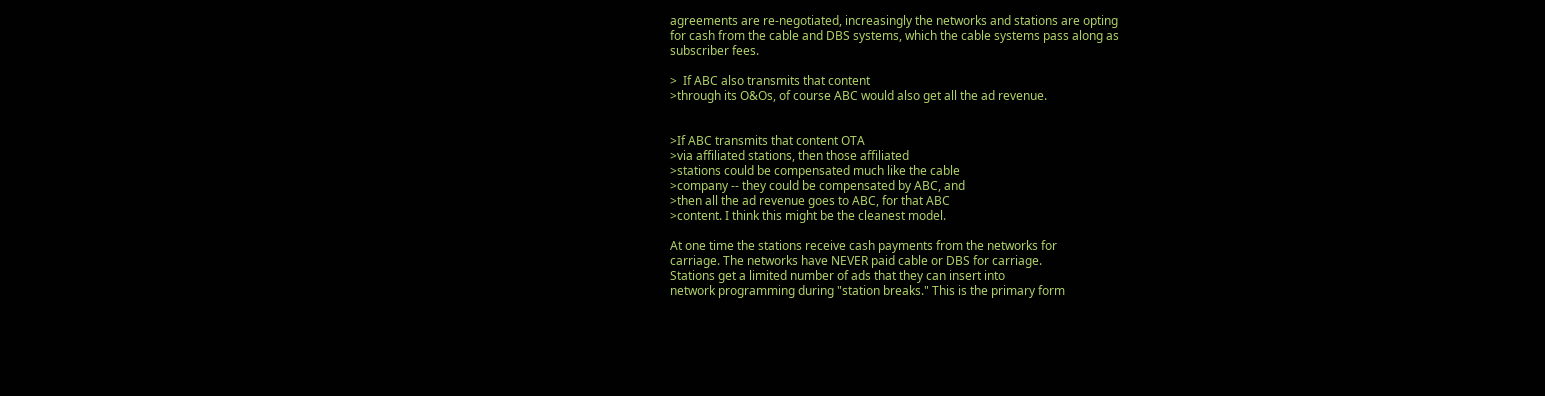agreements are re-negotiated, increasingly the networks and stations are opting
for cash from the cable and DBS systems, which the cable systems pass along as
subscriber fees.

>  If ABC also transmits that content
>through its O&Os, of course ABC would also get all the ad revenue.


>If ABC transmits that content OTA
>via affiliated stations, then those affiliated
>stations could be compensated much like the cable
>company -- they could be compensated by ABC, and
>then all the ad revenue goes to ABC, for that ABC
>content. I think this might be the cleanest model.

At one time the stations receive cash payments from the networks for
carriage. The networks have NEVER paid cable or DBS for carriage.
Stations get a limited number of ads that they can insert into
network programming during "station breaks." This is the primary form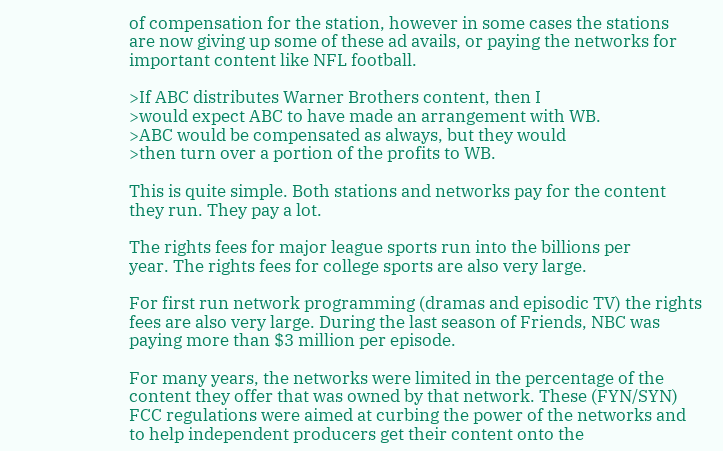of compensation for the station, however in some cases the stations
are now giving up some of these ad avails, or paying the networks for
important content like NFL football.

>If ABC distributes Warner Brothers content, then I
>would expect ABC to have made an arrangement with WB.
>ABC would be compensated as always, but they would
>then turn over a portion of the profits to WB.

This is quite simple. Both stations and networks pay for the content
they run. They pay a lot.

The rights fees for major league sports run into the billions per
year. The rights fees for college sports are also very large.

For first run network programming (dramas and episodic TV) the rights
fees are also very large. During the last season of Friends, NBC was
paying more than $3 million per episode.

For many years, the networks were limited in the percentage of the
content they offer that was owned by that network. These (FYN/SYN)
FCC regulations were aimed at curbing the power of the networks and
to help independent producers get their content onto the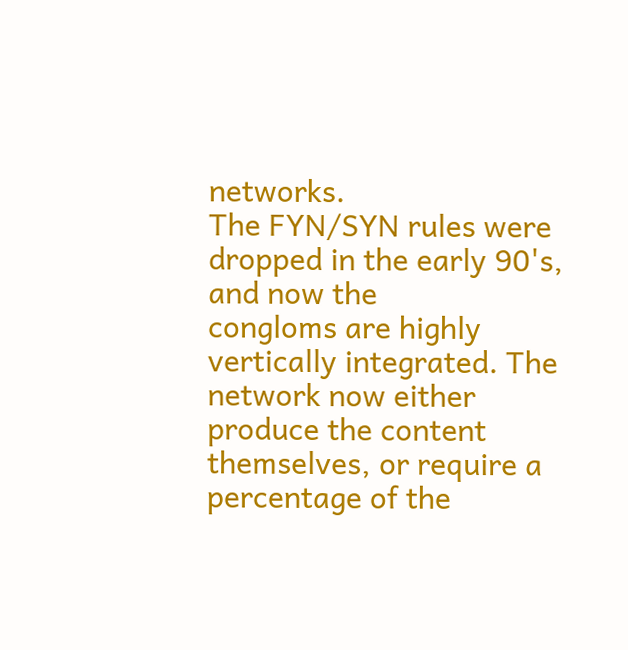networks.
The FYN/SYN rules were dropped in the early 90's, and now the
congloms are highly vertically integrated. The network now either
produce the content themselves, or require a percentage of the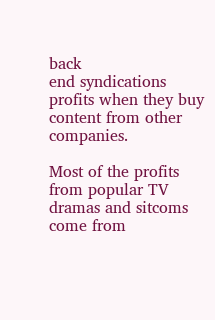back
end syndications profits when they buy content from other companies.

Most of the profits from popular TV dramas and sitcoms come from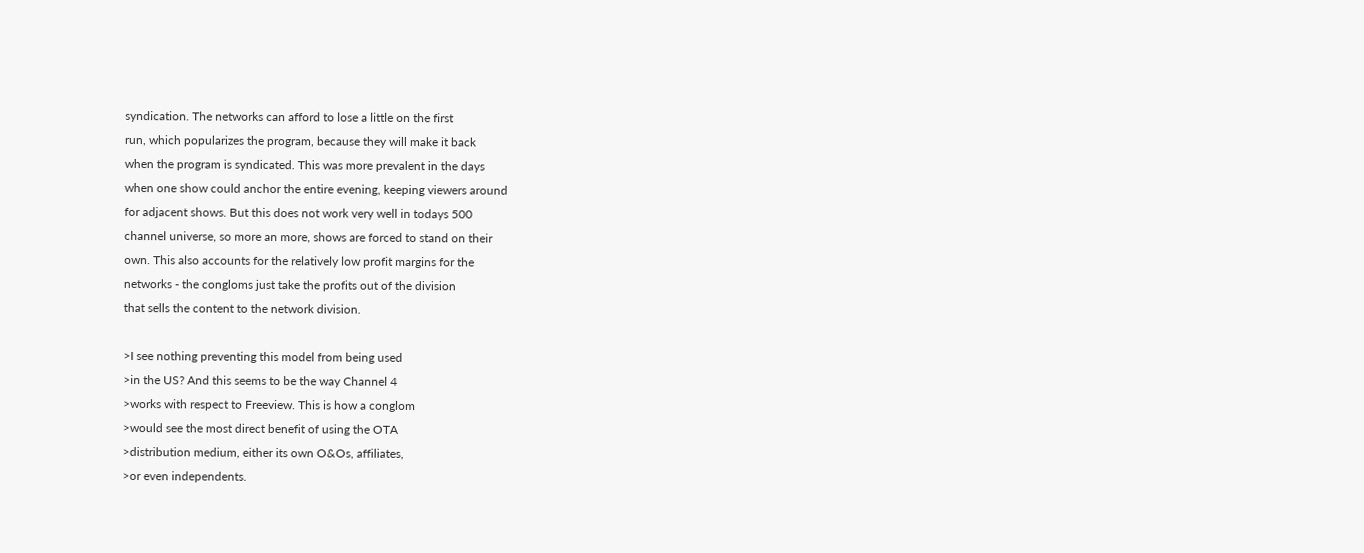syndication. The networks can afford to lose a little on the first
run, which popularizes the program, because they will make it back
when the program is syndicated. This was more prevalent in the days
when one show could anchor the entire evening, keeping viewers around
for adjacent shows. But this does not work very well in todays 500
channel universe, so more an more, shows are forced to stand on their
own. This also accounts for the relatively low profit margins for the
networks - the congloms just take the profits out of the division
that sells the content to the network division.

>I see nothing preventing this model from being used
>in the US? And this seems to be the way Channel 4
>works with respect to Freeview. This is how a conglom
>would see the most direct benefit of using the OTA
>distribution medium, either its own O&Os, affiliates,
>or even independents.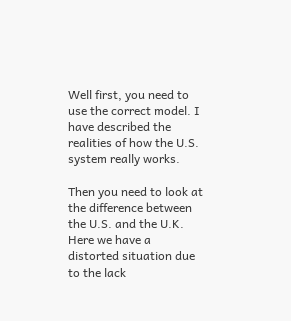Well first, you need to use the correct model. I have described the
realities of how the U.S. system really works.

Then you need to look at the difference between the U.S. and the U.K.
Here we have a distorted situation due to the lack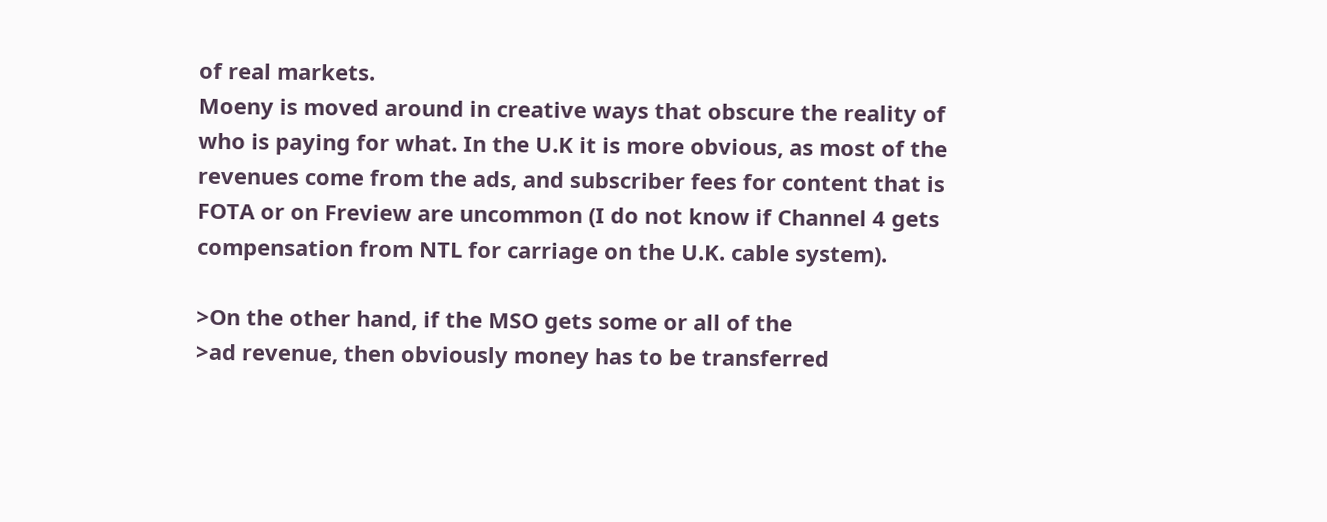of real markets.
Moeny is moved around in creative ways that obscure the reality of
who is paying for what. In the U.K it is more obvious, as most of the
revenues come from the ads, and subscriber fees for content that is
FOTA or on Freview are uncommon (I do not know if Channel 4 gets
compensation from NTL for carriage on the U.K. cable system).

>On the other hand, if the MSO gets some or all of the
>ad revenue, then obviously money has to be transferred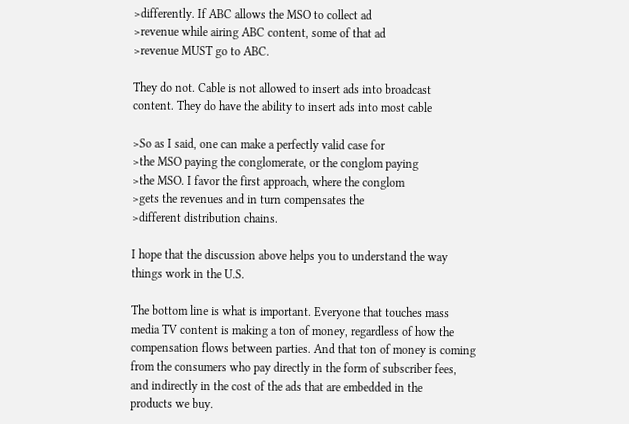>differently. If ABC allows the MSO to collect ad
>revenue while airing ABC content, some of that ad
>revenue MUST go to ABC.

They do not. Cable is not allowed to insert ads into broadcast
content. They do have the ability to insert ads into most cable

>So as I said, one can make a perfectly valid case for
>the MSO paying the conglomerate, or the conglom paying
>the MSO. I favor the first approach, where the conglom
>gets the revenues and in turn compensates the
>different distribution chains.

I hope that the discussion above helps you to understand the way
things work in the U.S.

The bottom line is what is important. Everyone that touches mass
media TV content is making a ton of money, regardless of how the
compensation flows between parties. And that ton of money is coming
from the consumers who pay directly in the form of subscriber fees,
and indirectly in the cost of the ads that are embedded in the
products we buy.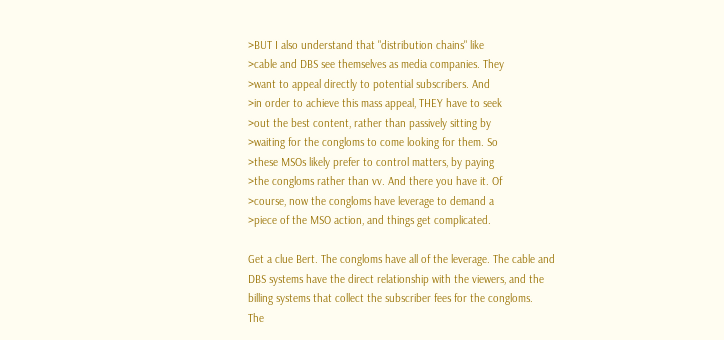>BUT I also understand that "distribution chains" like
>cable and DBS see themselves as media companies. They
>want to appeal directly to potential subscribers. And
>in order to achieve this mass appeal, THEY have to seek
>out the best content, rather than passively sitting by
>waiting for the congloms to come looking for them. So
>these MSOs likely prefer to control matters, by paying
>the congloms rather than vv. And there you have it. Of
>course, now the congloms have leverage to demand a
>piece of the MSO action, and things get complicated.

Get a clue Bert. The congloms have all of the leverage. The cable and
DBS systems have the direct relationship with the viewers, and the
billing systems that collect the subscriber fees for the congloms.
The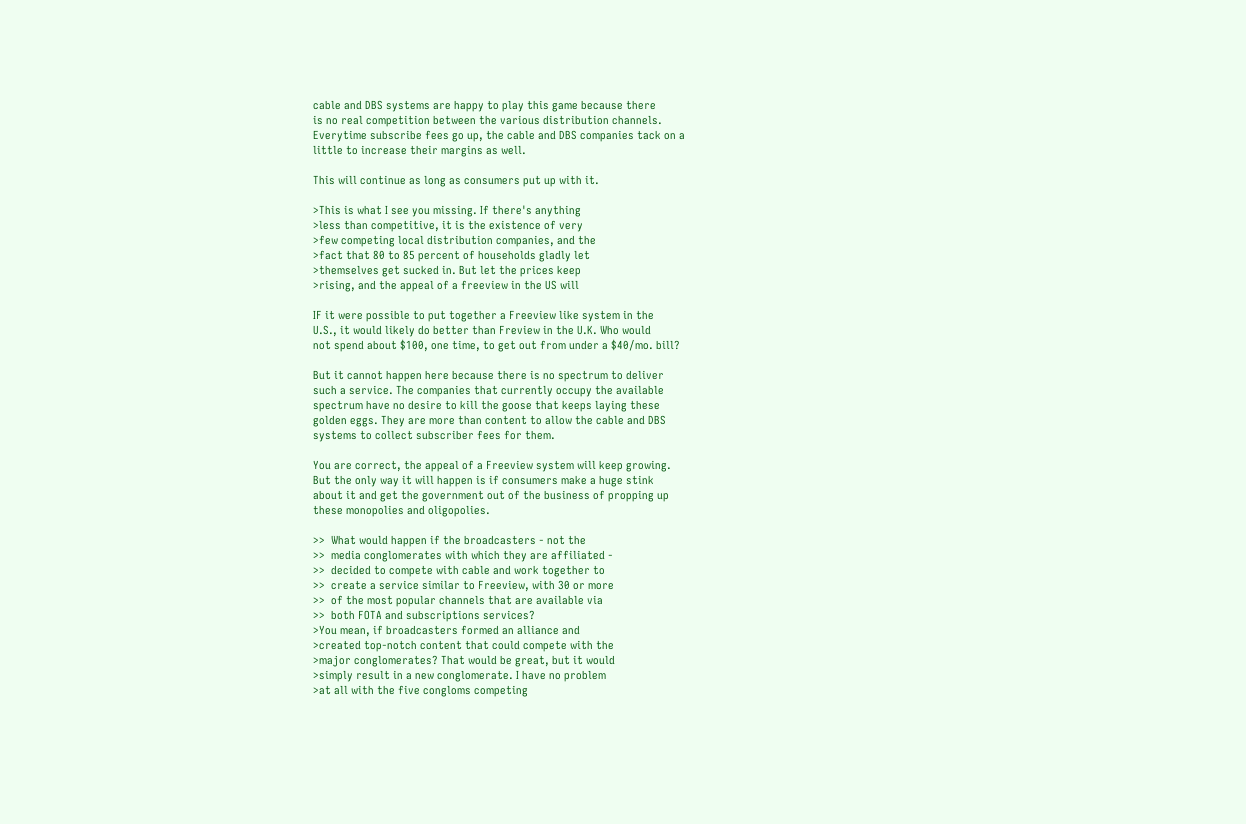cable and DBS systems are happy to play this game because there
is no real competition between the various distribution channels.
Everytime subscribe fees go up, the cable and DBS companies tack on a
little to increase their margins as well.

This will continue as long as consumers put up with it.

>This is what I see you missing. If there's anything
>less than competitive, it is the existence of very
>few competing local distribution companies, and the
>fact that 80 to 85 percent of households gladly let
>themselves get sucked in. But let the prices keep
>rising, and the appeal of a freeview in the US will

IF it were possible to put together a Freeview like system in the
U.S., it would likely do better than Freview in the U.K. Who would
not spend about $100, one time, to get out from under a $40/mo. bill?

But it cannot happen here because there is no spectrum to deliver
such a service. The companies that currently occupy the available
spectrum have no desire to kill the goose that keeps laying these
golden eggs. They are more than content to allow the cable and DBS
systems to collect subscriber fees for them.

You are correct, the appeal of a Freeview system will keep growing.
But the only way it will happen is if consumers make a huge stink
about it and get the government out of the business of propping up
these monopolies and oligopolies.

>>  What would happen if the broadcasters - not the
>>  media conglomerates with which they are affiliated -
>>  decided to compete with cable and work together to
>>  create a service similar to Freeview, with 30 or more
>>  of the most popular channels that are available via
>>  both FOTA and subscriptions services?
>You mean, if broadcasters formed an alliance and
>created top-notch content that could compete with the
>major conglomerates? That would be great, but it would
>simply result in a new conglomerate. I have no problem
>at all with the five congloms competing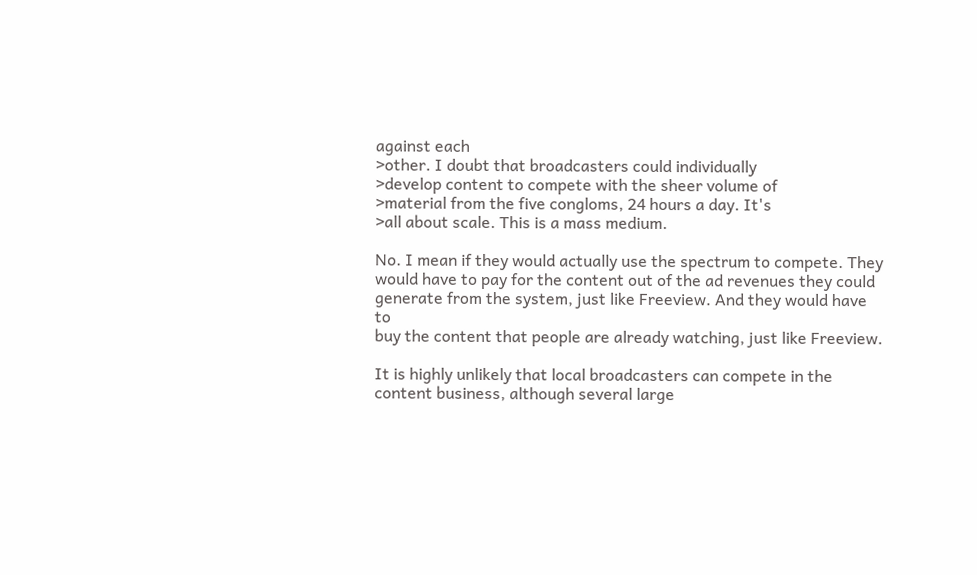against each
>other. I doubt that broadcasters could individually
>develop content to compete with the sheer volume of
>material from the five congloms, 24 hours a day. It's
>all about scale. This is a mass medium.

No. I mean if they would actually use the spectrum to compete. They
would have to pay for the content out of the ad revenues they could
generate from the system, just like Freeview. And they would have to
buy the content that people are already watching, just like Freeview.

It is highly unlikely that local broadcasters can compete in the
content business, although several large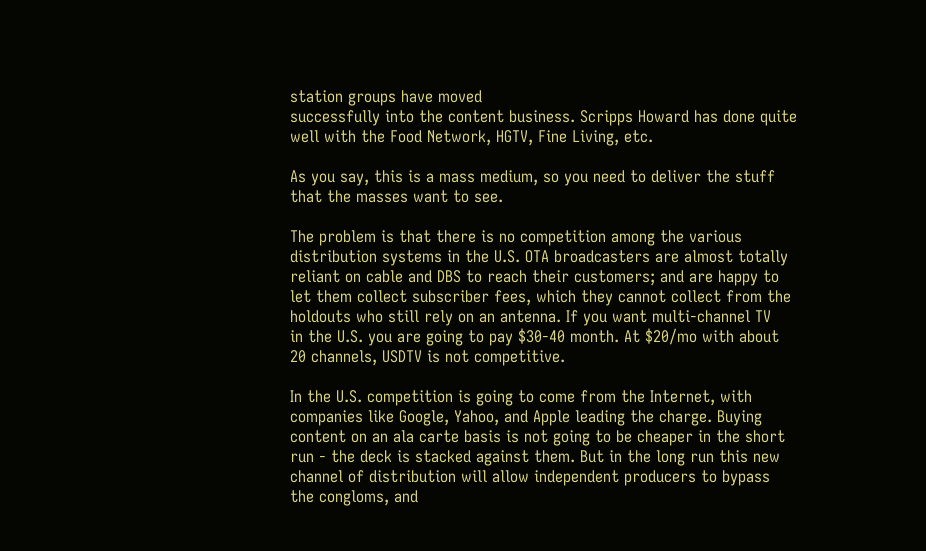station groups have moved
successfully into the content business. Scripps Howard has done quite
well with the Food Network, HGTV, Fine Living, etc.

As you say, this is a mass medium, so you need to deliver the stuff
that the masses want to see.

The problem is that there is no competition among the various
distribution systems in the U.S. OTA broadcasters are almost totally
reliant on cable and DBS to reach their customers; and are happy to
let them collect subscriber fees, which they cannot collect from the
holdouts who still rely on an antenna. If you want multi-channel TV
in the U.S. you are going to pay $30-40 month. At $20/mo with about
20 channels, USDTV is not competitive.

In the U.S. competition is going to come from the Internet, with
companies like Google, Yahoo, and Apple leading the charge. Buying
content on an ala carte basis is not going to be cheaper in the short
run - the deck is stacked against them. But in the long run this new
channel of distribution will allow independent producers to bypass
the congloms, and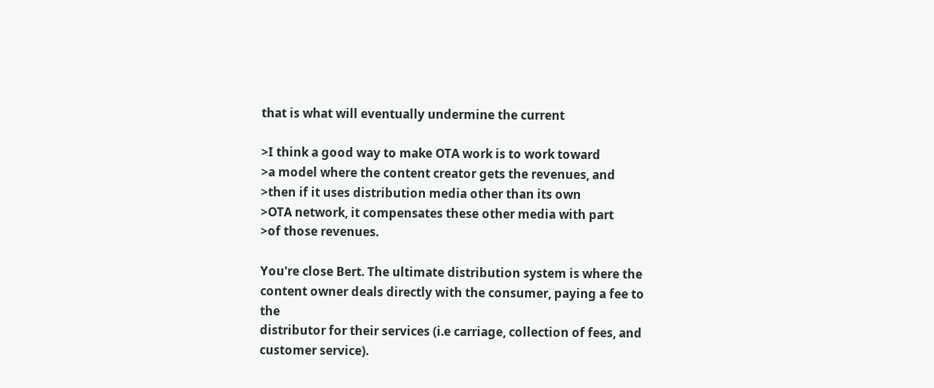that is what will eventually undermine the current

>I think a good way to make OTA work is to work toward
>a model where the content creator gets the revenues, and
>then if it uses distribution media other than its own
>OTA network, it compensates these other media with part
>of those revenues.

You're close Bert. The ultimate distribution system is where the
content owner deals directly with the consumer, paying a fee to the
distributor for their services (i.e carriage, collection of fees, and
customer service).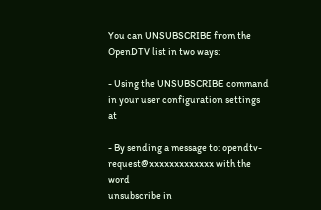You can UNSUBSCRIBE from the OpenDTV list in two ways:

- Using the UNSUBSCRIBE command in your user configuration settings at

- By sending a message to: opendtv-request@xxxxxxxxxxxxx with the word
unsubscribe in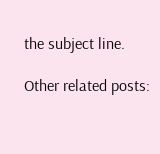the subject line.

Other related posts: